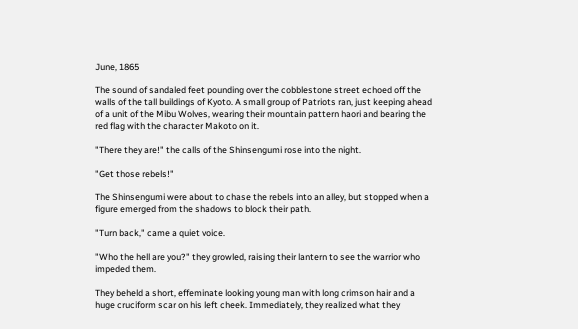June, 1865

The sound of sandaled feet pounding over the cobblestone street echoed off the walls of the tall buildings of Kyoto. A small group of Patriots ran, just keeping ahead of a unit of the Mibu Wolves, wearing their mountain pattern haori and bearing the red flag with the character Makoto on it.

"There they are!" the calls of the Shinsengumi rose into the night.

"Get those rebels!"

The Shinsengumi were about to chase the rebels into an alley, but stopped when a figure emerged from the shadows to block their path.

"Turn back," came a quiet voice.

"Who the hell are you?" they growled, raising their lantern to see the warrior who impeded them.

They beheld a short, effeminate looking young man with long crimson hair and a huge cruciform scar on his left cheek. Immediately, they realized what they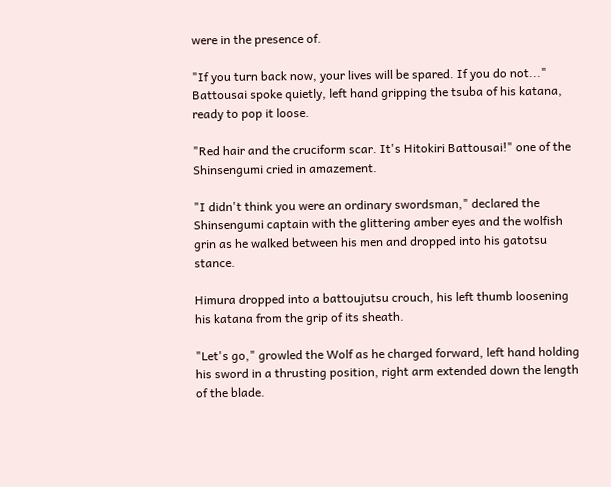were in the presence of.

"If you turn back now, your lives will be spared. If you do not..." Battousai spoke quietly, left hand gripping the tsuba of his katana, ready to pop it loose.

"Red hair and the cruciform scar. It's Hitokiri Battousai!" one of the Shinsengumi cried in amazement.

"I didn't think you were an ordinary swordsman," declared the Shinsengumi captain with the glittering amber eyes and the wolfish grin as he walked between his men and dropped into his gatotsu stance.

Himura dropped into a battoujutsu crouch, his left thumb loosening his katana from the grip of its sheath.

"Let's go," growled the Wolf as he charged forward, left hand holding his sword in a thrusting position, right arm extended down the length of the blade.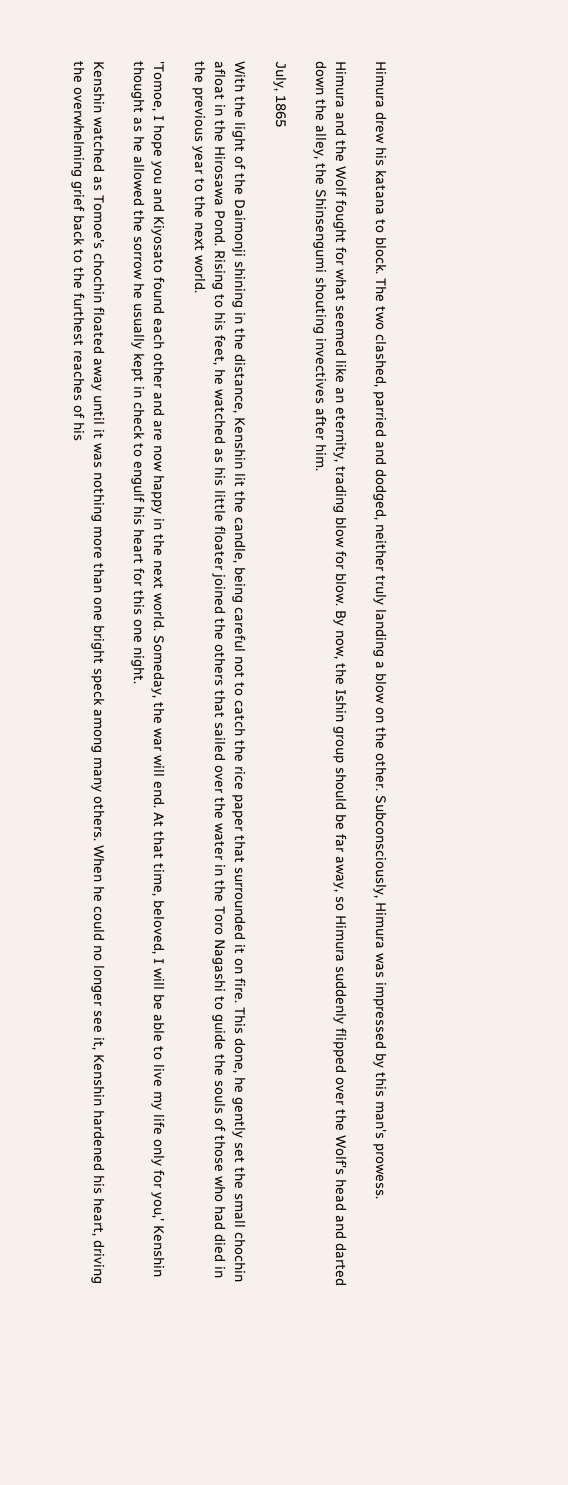Himura drew his katana to block. The two clashed, parried and dodged, neither truly landing a blow on the other. Subconsciously, Himura was impressed by this man's prowess.

Himura and the Wolf fought for what seemed like an eternity, trading blow for blow. By now, the Ishin group should be far away, so Himura suddenly flipped over the Wolf's head and darted down the alley, the Shinsengumi shouting invectives after him.

July, 1865

With the light of the Daimonji shining in the distance, Kenshin lit the candle, being careful not to catch the rice paper that surrounded it on fire. This done, he gently set the small chochin afloat in the Hirosawa Pond. Rising to his feet, he watched as his little floater joined the others that sailed over the water in the Toro Nagashi to guide the souls of those who had died in the previous year to the next world.

'Tomoe, I hope you and Kiyosato found each other and are now happy in the next world. Someday, the war will end. At that time, beloved, I will be able to live my life only for you,' Kenshin thought as he allowed the sorrow he usually kept in check to engulf his heart for this one night.

Kenshin watched as Tomoe's chochin floated away until it was nothing more than one bright speck among many others. When he could no longer see it, Kenshin hardened his heart, driving the overwhelming grief back to the furthest reaches of his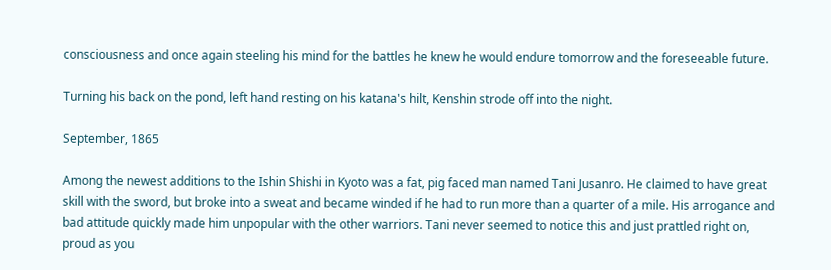consciousness and once again steeling his mind for the battles he knew he would endure tomorrow and the foreseeable future.

Turning his back on the pond, left hand resting on his katana's hilt, Kenshin strode off into the night.

September, 1865

Among the newest additions to the Ishin Shishi in Kyoto was a fat, pig faced man named Tani Jusanro. He claimed to have great skill with the sword, but broke into a sweat and became winded if he had to run more than a quarter of a mile. His arrogance and bad attitude quickly made him unpopular with the other warriors. Tani never seemed to notice this and just prattled right on, proud as you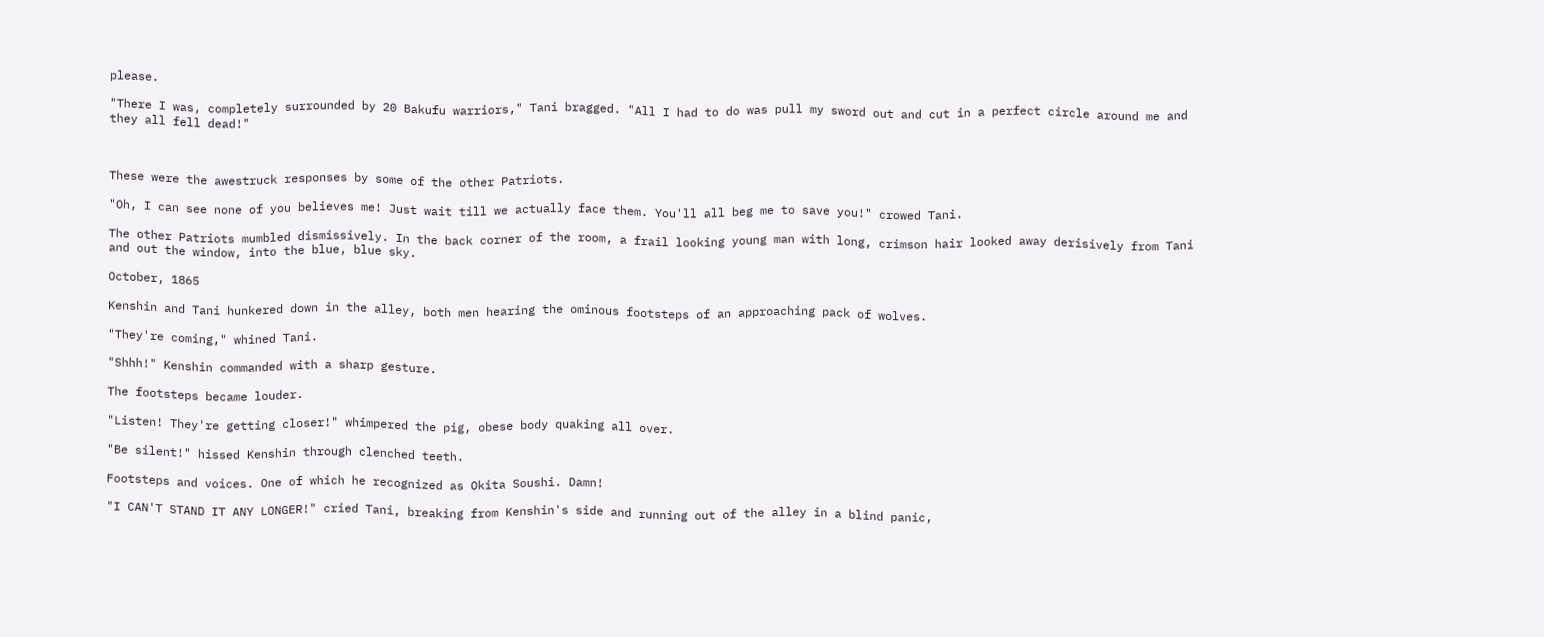please.

"There I was, completely surrounded by 20 Bakufu warriors," Tani bragged. "All I had to do was pull my sword out and cut in a perfect circle around me and they all fell dead!"



These were the awestruck responses by some of the other Patriots.

"Oh, I can see none of you believes me! Just wait till we actually face them. You'll all beg me to save you!" crowed Tani.

The other Patriots mumbled dismissively. In the back corner of the room, a frail looking young man with long, crimson hair looked away derisively from Tani and out the window, into the blue, blue sky.

October, 1865

Kenshin and Tani hunkered down in the alley, both men hearing the ominous footsteps of an approaching pack of wolves.

"They're coming," whined Tani.

"Shhh!" Kenshin commanded with a sharp gesture.

The footsteps became louder.

"Listen! They're getting closer!" whimpered the pig, obese body quaking all over.

"Be silent!" hissed Kenshin through clenched teeth.

Footsteps and voices. One of which he recognized as Okita Soushi. Damn!

"I CAN'T STAND IT ANY LONGER!" cried Tani, breaking from Kenshin's side and running out of the alley in a blind panic,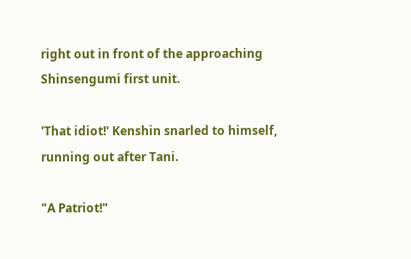right out in front of the approaching Shinsengumi first unit.

'That idiot!' Kenshin snarled to himself, running out after Tani.

"A Patriot!"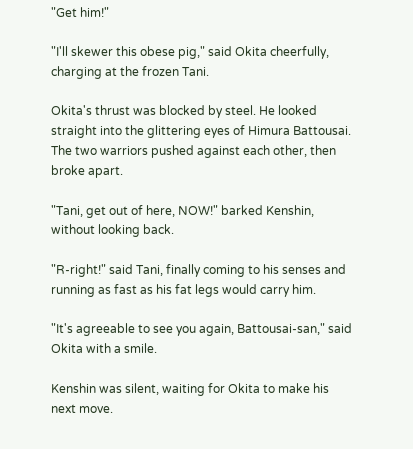"Get him!"

"I'll skewer this obese pig," said Okita cheerfully, charging at the frozen Tani.

Okita's thrust was blocked by steel. He looked straight into the glittering eyes of Himura Battousai. The two warriors pushed against each other, then broke apart.

"Tani, get out of here, NOW!" barked Kenshin, without looking back.

"R-right!" said Tani, finally coming to his senses and running as fast as his fat legs would carry him.

"It's agreeable to see you again, Battousai-san," said Okita with a smile.

Kenshin was silent, waiting for Okita to make his next move.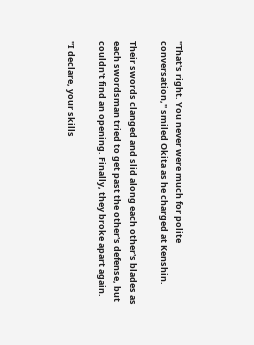"That's right. You never were much for polite conversation," smiled Okita as he charged at Kenshin.

Their swords clanged and slid along each other's blades as each swordsman tried to get past the other's defense, but couldn't find an opening. Finally, they broke apart again.

"I declare, your skills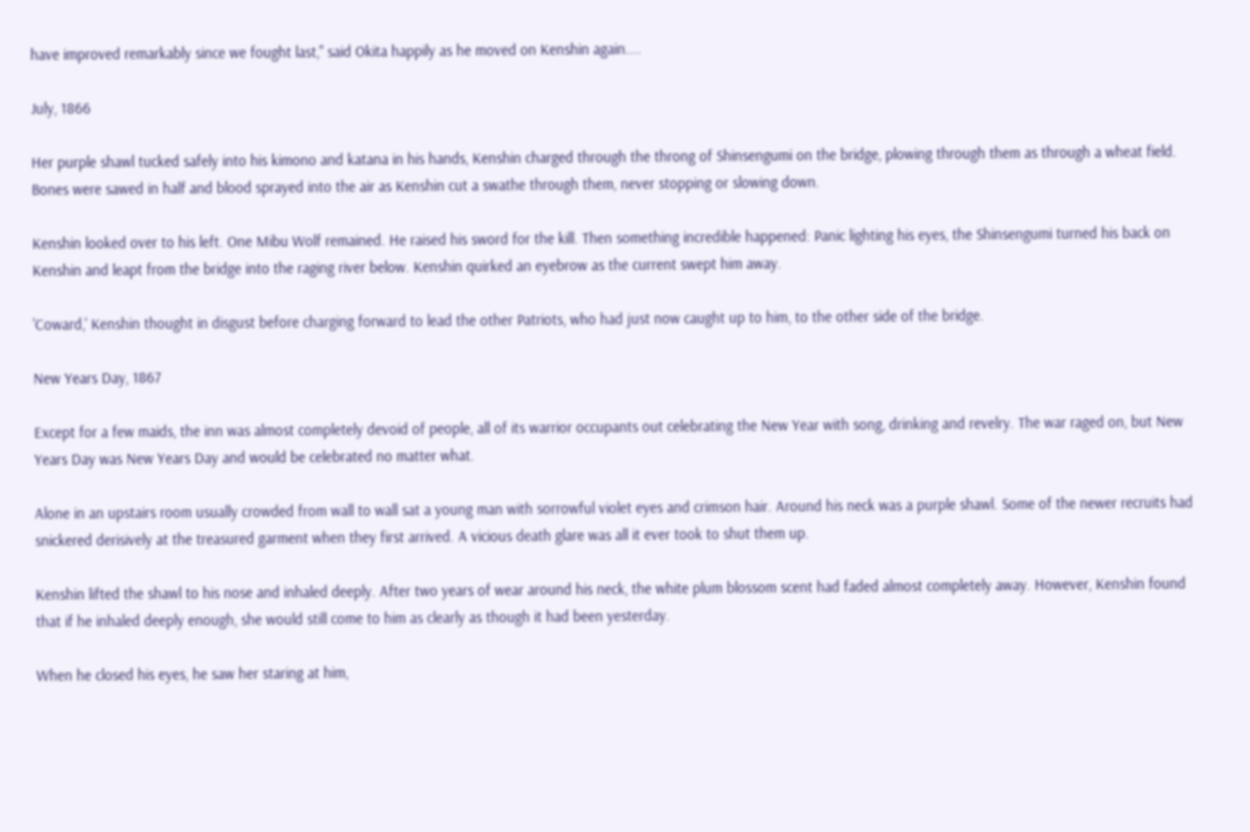have improved remarkably since we fought last," said Okita happily as he moved on Kenshin again....

July, 1866

Her purple shawl tucked safely into his kimono and katana in his hands, Kenshin charged through the throng of Shinsengumi on the bridge, plowing through them as through a wheat field. Bones were sawed in half and blood sprayed into the air as Kenshin cut a swathe through them, never stopping or slowing down.

Kenshin looked over to his left. One Mibu Wolf remained. He raised his sword for the kill. Then something incredible happened: Panic lighting his eyes, the Shinsengumi turned his back on Kenshin and leapt from the bridge into the raging river below. Kenshin quirked an eyebrow as the current swept him away.

'Coward,' Kenshin thought in disgust before charging forward to lead the other Patriots, who had just now caught up to him, to the other side of the bridge.

New Years Day, 1867

Except for a few maids, the inn was almost completely devoid of people, all of its warrior occupants out celebrating the New Year with song, drinking and revelry. The war raged on, but New Years Day was New Years Day and would be celebrated no matter what.

Alone in an upstairs room usually crowded from wall to wall sat a young man with sorrowful violet eyes and crimson hair. Around his neck was a purple shawl. Some of the newer recruits had snickered derisively at the treasured garment when they first arrived. A vicious death glare was all it ever took to shut them up.

Kenshin lifted the shawl to his nose and inhaled deeply. After two years of wear around his neck, the white plum blossom scent had faded almost completely away. However, Kenshin found that if he inhaled deeply enough, she would still come to him as clearly as though it had been yesterday.

When he closed his eyes, he saw her staring at him,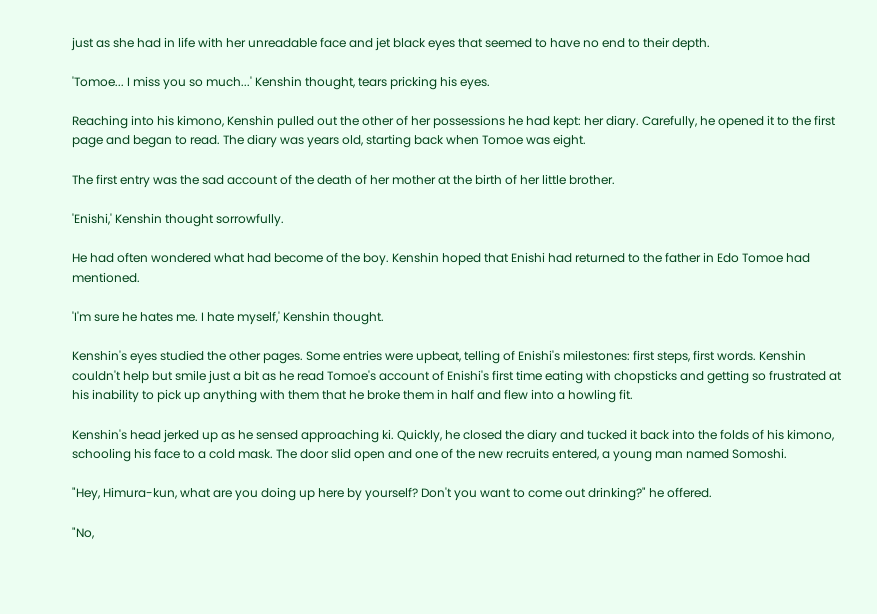just as she had in life with her unreadable face and jet black eyes that seemed to have no end to their depth.

'Tomoe... I miss you so much...' Kenshin thought, tears pricking his eyes.

Reaching into his kimono, Kenshin pulled out the other of her possessions he had kept: her diary. Carefully, he opened it to the first page and began to read. The diary was years old, starting back when Tomoe was eight.

The first entry was the sad account of the death of her mother at the birth of her little brother.

'Enishi,' Kenshin thought sorrowfully.

He had often wondered what had become of the boy. Kenshin hoped that Enishi had returned to the father in Edo Tomoe had mentioned.

'I'm sure he hates me. I hate myself,' Kenshin thought.

Kenshin's eyes studied the other pages. Some entries were upbeat, telling of Enishi's milestones: first steps, first words. Kenshin couldn't help but smile just a bit as he read Tomoe's account of Enishi's first time eating with chopsticks and getting so frustrated at his inability to pick up anything with them that he broke them in half and flew into a howling fit.

Kenshin's head jerked up as he sensed approaching ki. Quickly, he closed the diary and tucked it back into the folds of his kimono, schooling his face to a cold mask. The door slid open and one of the new recruits entered, a young man named Somoshi.

"Hey, Himura-kun, what are you doing up here by yourself? Don't you want to come out drinking?" he offered.

"No,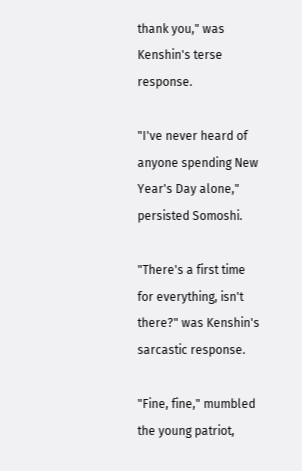thank you," was Kenshin's terse response.

"I've never heard of anyone spending New Year's Day alone," persisted Somoshi.

"There's a first time for everything, isn't there?" was Kenshin's sarcastic response.

"Fine, fine," mumbled the young patriot,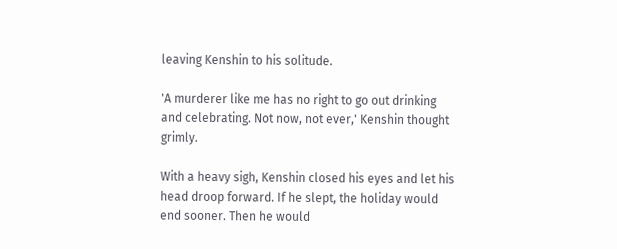leaving Kenshin to his solitude.

'A murderer like me has no right to go out drinking and celebrating. Not now, not ever,' Kenshin thought grimly.

With a heavy sigh, Kenshin closed his eyes and let his head droop forward. If he slept, the holiday would end sooner. Then he would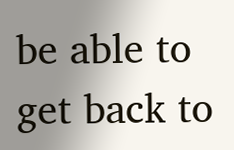be able to get back to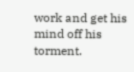work and get his mind off his torment.